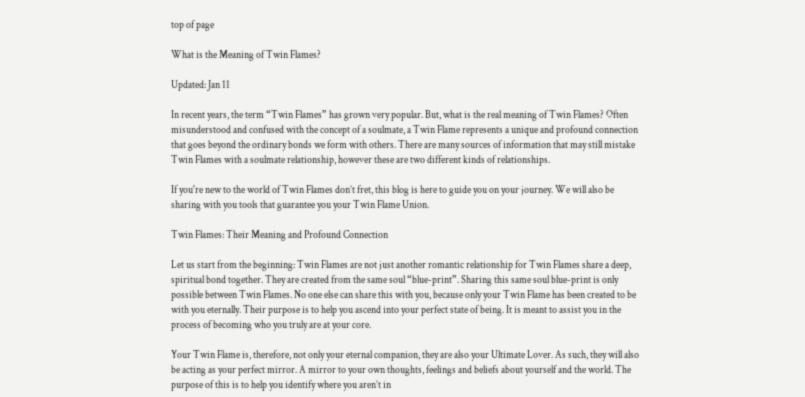top of page

What is the Meaning of Twin Flames?

Updated: Jan 11

In recent years, the term “Twin Flames” has grown very popular. But, what is the real meaning of Twin Flames? Often misunderstood and confused with the concept of a soulmate, a Twin Flame represents a unique and profound connection that goes beyond the ordinary bonds we form with others. There are many sources of information that may still mistake Twin Flames with a soulmate relationship, however these are two different kinds of relationships.

If you're new to the world of Twin Flames don’t fret, this blog is here to guide you on your journey. We will also be sharing with you tools that guarantee you your Twin Flame Union.

Twin Flames: Their Meaning and Profound Connection

Let us start from the beginning: Twin Flames are not just another romantic relationship for Twin Flames share a deep, spiritual bond together. They are created from the same soul “blue-print”. Sharing this same soul blue-print is only possible between Twin Flames. No one else can share this with you, because only your Twin Flame has been created to be with you eternally. Their purpose is to help you ascend into your perfect state of being. It is meant to assist you in the process of becoming who you truly are at your core.

Your Twin Flame is, therefore, not only your eternal companion, they are also your Ultimate Lover. As such, they will also be acting as your perfect mirror. A mirror to your own thoughts, feelings and beliefs about yourself and the world. The purpose of this is to help you identify where you aren’t in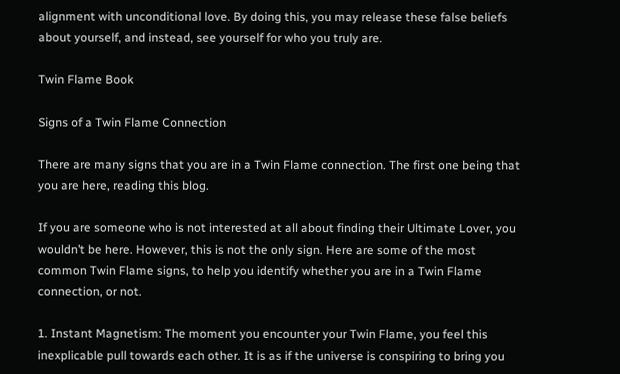alignment with unconditional love. By doing this, you may release these false beliefs about yourself, and instead, see yourself for who you truly are.

Twin Flame Book

Signs of a Twin Flame Connection

There are many signs that you are in a Twin Flame connection. The first one being that you are here, reading this blog.

If you are someone who is not interested at all about finding their Ultimate Lover, you wouldn’t be here. However, this is not the only sign. Here are some of the most common Twin Flame signs, to help you identify whether you are in a Twin Flame connection, or not.

1. Instant Magnetism: The moment you encounter your Twin Flame, you feel this inexplicable pull towards each other. It is as if the universe is conspiring to bring you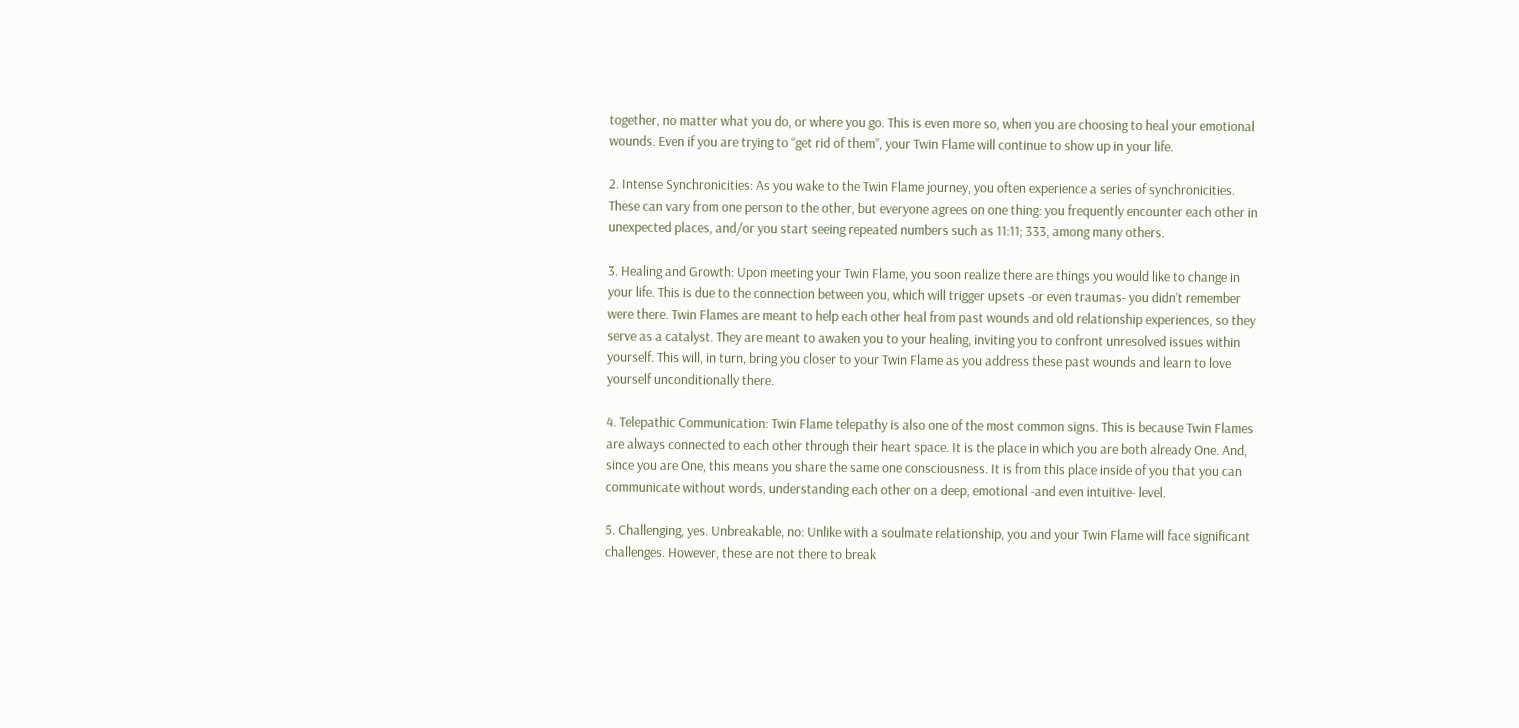together, no matter what you do, or where you go. This is even more so, when you are choosing to heal your emotional wounds. Even if you are trying to “get rid of them”, your Twin Flame will continue to show up in your life.

2. Intense Synchronicities: As you wake to the Twin Flame journey, you often experience a series of synchronicities. These can vary from one person to the other, but everyone agrees on one thing: you frequently encounter each other in unexpected places, and/or you start seeing repeated numbers such as 11:11; 333, among many others.

3. Healing and Growth: Upon meeting your Twin Flame, you soon realize there are things you would like to change in your life. This is due to the connection between you, which will trigger upsets -or even traumas- you didn’t remember were there. Twin Flames are meant to help each other heal from past wounds and old relationship experiences, so they serve as a catalyst. They are meant to awaken you to your healing, inviting you to confront unresolved issues within yourself. This will, in turn, bring you closer to your Twin Flame as you address these past wounds and learn to love yourself unconditionally there.

4. Telepathic Communication: Twin Flame telepathy is also one of the most common signs. This is because Twin Flames are always connected to each other through their heart space. It is the place in which you are both already One. And, since you are One, this means you share the same one consciousness. It is from this place inside of you that you can communicate without words, understanding each other on a deep, emotional -and even intuitive- level.

5. Challenging, yes. Unbreakable, no: Unlike with a soulmate relationship, you and your Twin Flame will face significant challenges. However, these are not there to break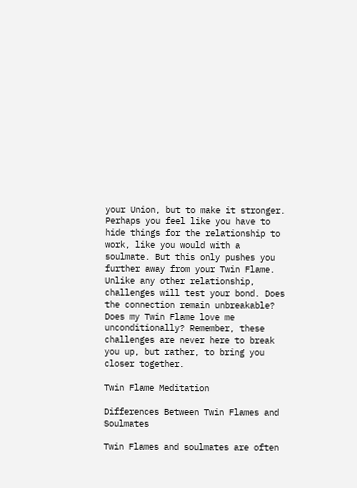your Union, but to make it stronger. Perhaps you feel like you have to hide things for the relationship to work, like you would with a soulmate. But this only pushes you further away from your Twin Flame. Unlike any other relationship, challenges will test your bond. Does the connection remain unbreakable? Does my Twin Flame love me unconditionally? Remember, these challenges are never here to break you up, but rather, to bring you closer together.

Twin Flame Meditation

Differences Between Twin Flames and Soulmates

Twin Flames and soulmates are often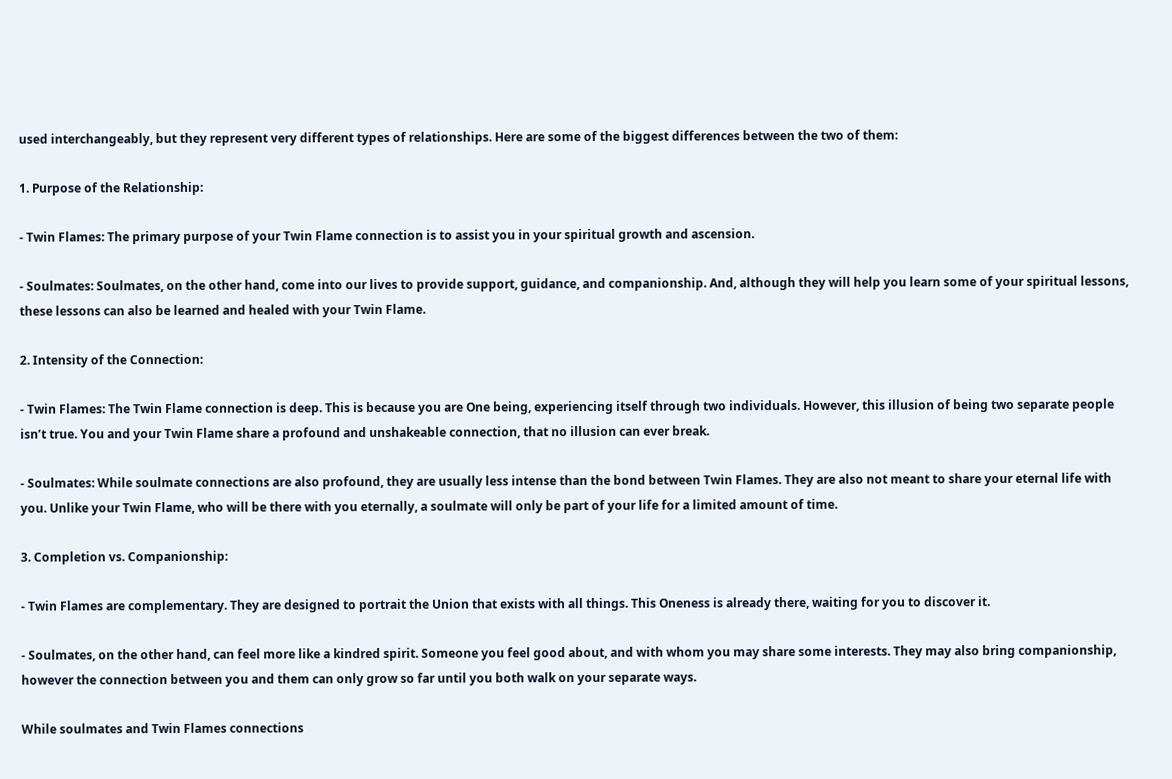used interchangeably, but they represent very different types of relationships. Here are some of the biggest differences between the two of them:

1. Purpose of the Relationship:

- Twin Flames: The primary purpose of your Twin Flame connection is to assist you in your spiritual growth and ascension.

- Soulmates: Soulmates, on the other hand, come into our lives to provide support, guidance, and companionship. And, although they will help you learn some of your spiritual lessons, these lessons can also be learned and healed with your Twin Flame.

2. Intensity of the Connection:

- Twin Flames: The Twin Flame connection is deep. This is because you are One being, experiencing itself through two individuals. However, this illusion of being two separate people isn’t true. You and your Twin Flame share a profound and unshakeable connection, that no illusion can ever break.

- Soulmates: While soulmate connections are also profound, they are usually less intense than the bond between Twin Flames. They are also not meant to share your eternal life with you. Unlike your Twin Flame, who will be there with you eternally, a soulmate will only be part of your life for a limited amount of time.

3. Completion vs. Companionship:

- Twin Flames are complementary. They are designed to portrait the Union that exists with all things. This Oneness is already there, waiting for you to discover it.

- Soulmates, on the other hand, can feel more like a kindred spirit. Someone you feel good about, and with whom you may share some interests. They may also bring companionship, however the connection between you and them can only grow so far until you both walk on your separate ways.

While soulmates and Twin Flames connections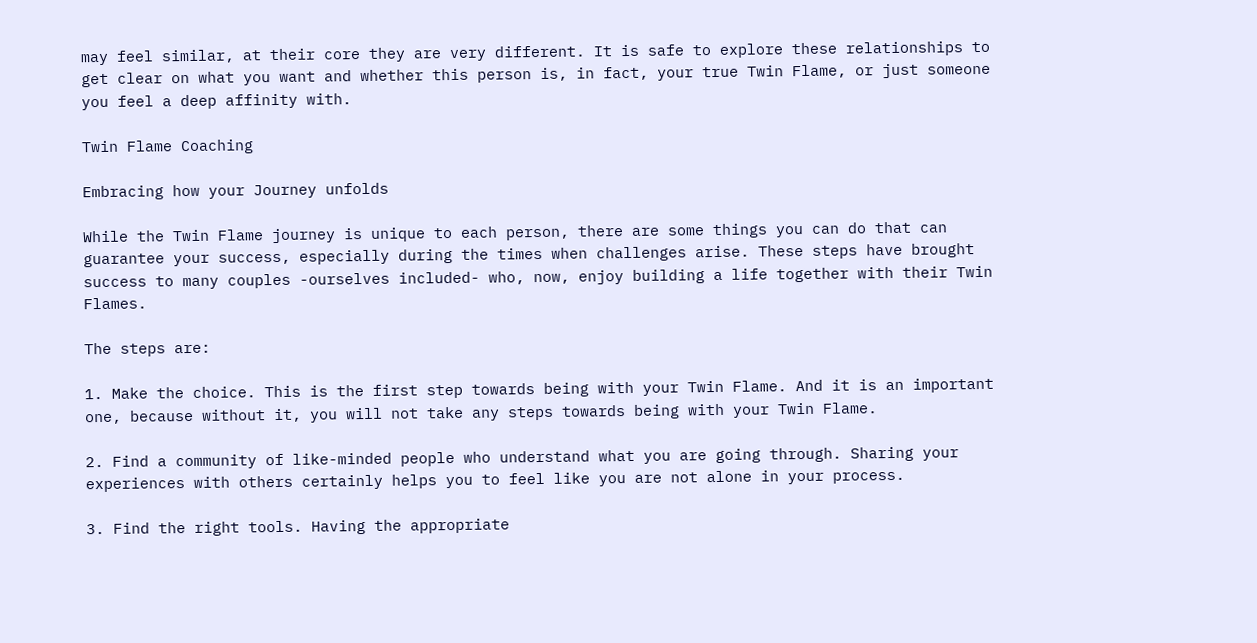may feel similar, at their core they are very different. It is safe to explore these relationships to get clear on what you want and whether this person is, in fact, your true Twin Flame, or just someone you feel a deep affinity with.

Twin Flame Coaching

Embracing how your Journey unfolds

While the Twin Flame journey is unique to each person, there are some things you can do that can guarantee your success, especially during the times when challenges arise. These steps have brought success to many couples -ourselves included- who, now, enjoy building a life together with their Twin Flames.

The steps are:

1. Make the choice. This is the first step towards being with your Twin Flame. And it is an important one, because without it, you will not take any steps towards being with your Twin Flame.

2. Find a community of like-minded people who understand what you are going through. Sharing your experiences with others certainly helps you to feel like you are not alone in your process.

3. Find the right tools. Having the appropriate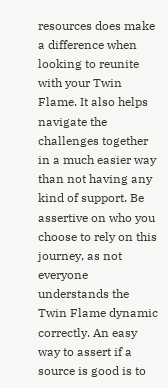resources does make a difference when looking to reunite with your Twin Flame. It also helps navigate the challenges together in a much easier way than not having any kind of support. Be assertive on who you choose to rely on this journey, as not everyone understands the Twin Flame dynamic correctly. An easy way to assert if a source is good is to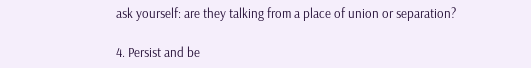ask yourself: are they talking from a place of union or separation?

4. Persist and be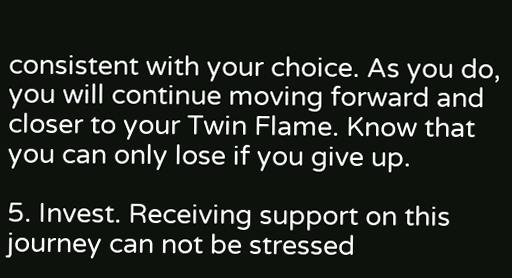consistent with your choice. As you do, you will continue moving forward and closer to your Twin Flame. Know that you can only lose if you give up.

5. Invest. Receiving support on this journey can not be stressed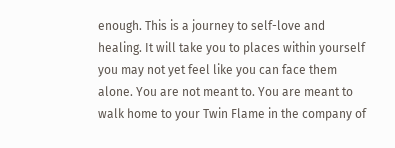enough. This is a journey to self-love and healing. It will take you to places within yourself you may not yet feel like you can face them alone. You are not meant to. You are meant to walk home to your Twin Flame in the company of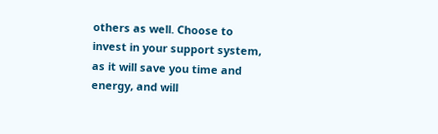others as well. Choose to invest in your support system, as it will save you time and energy, and will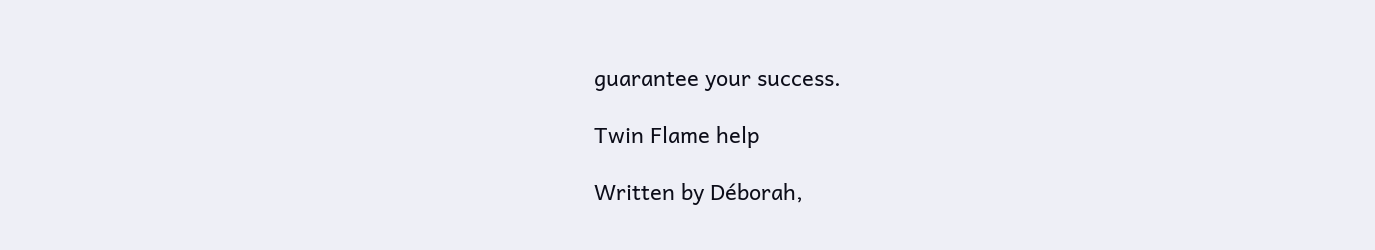guarantee your success.

Twin Flame help

Written by Déborah,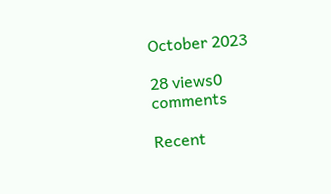October 2023

28 views0 comments

Recent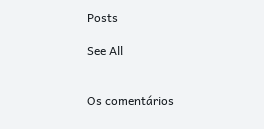Posts

See All


Os comentários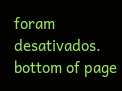foram desativados.
bottom of page